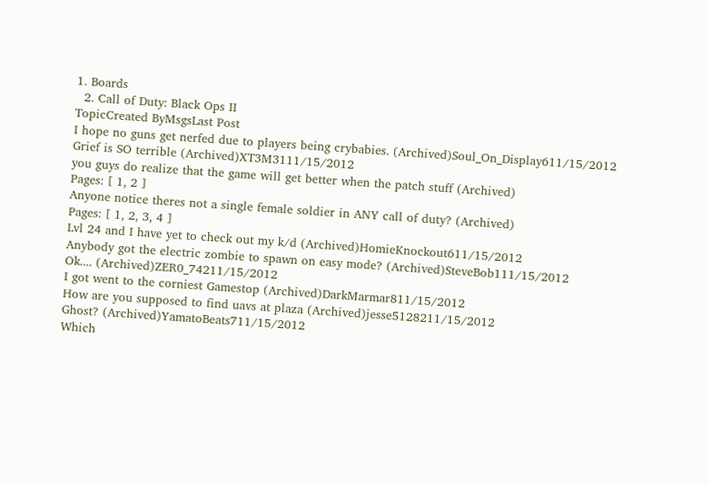1. Boards
  2. Call of Duty: Black Ops II
TopicCreated ByMsgsLast Post
I hope no guns get nerfed due to players being crybabies. (Archived)Soul_On_Display611/15/2012
Grief is SO terrible (Archived)XT3M3111/15/2012
you guys do realize that the game will get better when the patch stuff (Archived)
Pages: [ 1, 2 ]
Anyone notice theres not a single female soldier in ANY call of duty? (Archived)
Pages: [ 1, 2, 3, 4 ]
Lvl 24 and I have yet to check out my k/d (Archived)HomieKnockout611/15/2012
Anybody got the electric zombie to spawn on easy mode? (Archived)SteveBob111/15/2012
Ok.... (Archived)ZER0_74211/15/2012
I got went to the corniest Gamestop (Archived)DarkMarmar811/15/2012
How are you supposed to find uavs at plaza (Archived)jesse5128211/15/2012
Ghost? (Archived)YamatoBeats711/15/2012
Which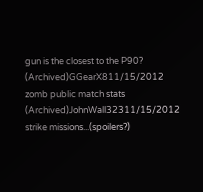gun is the closest to the P90? (Archived)GGearX811/15/2012
zomb public match stats (Archived)JohnWall32311/15/2012
strike missions...(spoilers?)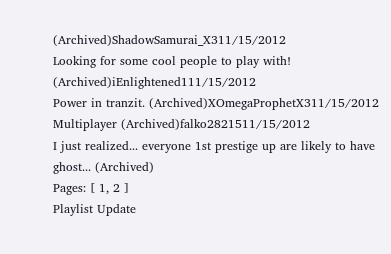(Archived)ShadowSamurai_X311/15/2012
Looking for some cool people to play with! (Archived)iEnlightened111/15/2012
Power in tranzit. (Archived)XOmegaProphetX311/15/2012
Multiplayer (Archived)falko2821511/15/2012
I just realized... everyone 1st prestige up are likely to have ghost... (Archived)
Pages: [ 1, 2 ]
Playlist Update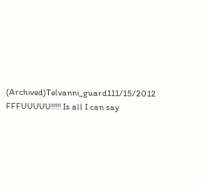(Archived)Telvanni_guard111/15/2012
FFFUUUUU!!!!! Is all I can say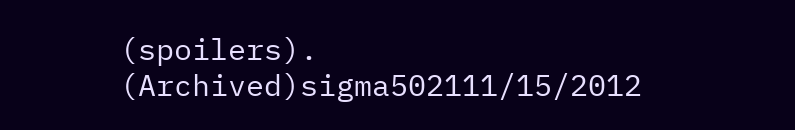(spoilers). (Archived)sigma502111/15/2012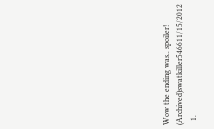Wow the ending was.. spoiler! (Archived)swatkiller546611/15/2012
  1.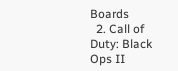Boards
  2. Call of Duty: Black Ops II